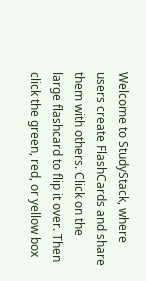Welcome to StudyStack, where users create FlashCards and share them with others. Click on the large flashcard to flip it over. Then click the green, red, or yellow box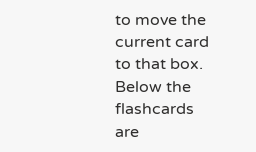to move the current card to that box. Below the flashcards are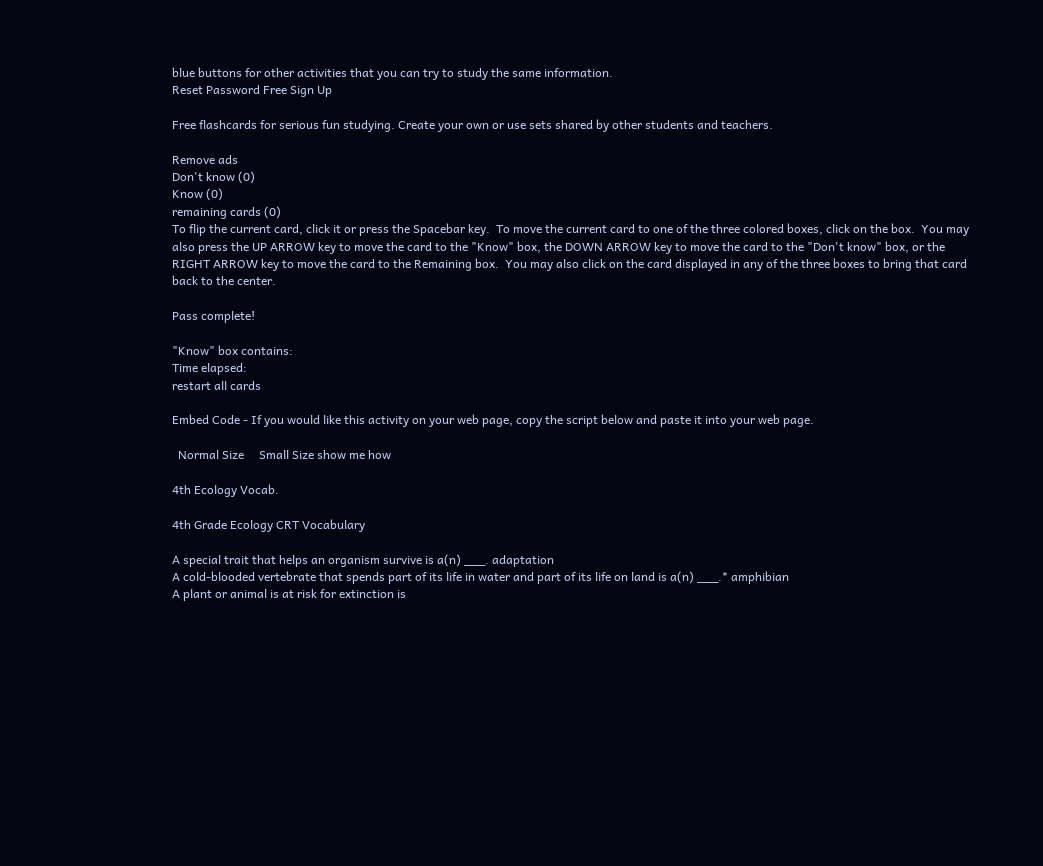blue buttons for other activities that you can try to study the same information.
Reset Password Free Sign Up

Free flashcards for serious fun studying. Create your own or use sets shared by other students and teachers.

Remove ads
Don't know (0)
Know (0)
remaining cards (0)
To flip the current card, click it or press the Spacebar key.  To move the current card to one of the three colored boxes, click on the box.  You may also press the UP ARROW key to move the card to the "Know" box, the DOWN ARROW key to move the card to the "Don't know" box, or the RIGHT ARROW key to move the card to the Remaining box.  You may also click on the card displayed in any of the three boxes to bring that card back to the center.

Pass complete!

"Know" box contains:
Time elapsed:
restart all cards

Embed Code - If you would like this activity on your web page, copy the script below and paste it into your web page.

  Normal Size     Small Size show me how

4th Ecology Vocab.

4th Grade Ecology CRT Vocabulary

A special trait that helps an organism survive is a(n) ___. adaptation
A cold-blooded vertebrate that spends part of its life in water and part of its life on land is a(n) ___.* amphibian
A plant or animal is at risk for extinction is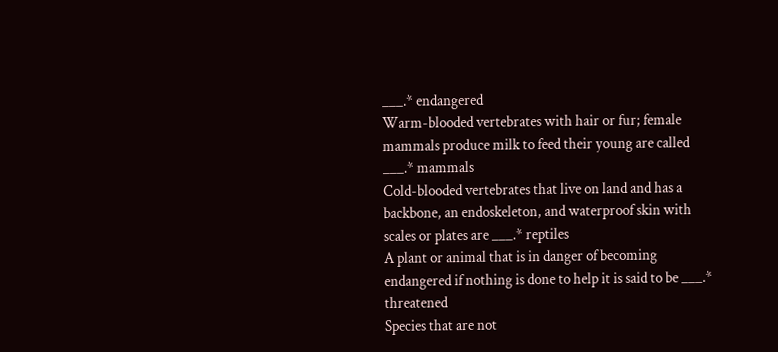___.* endangered
Warm-blooded vertebrates with hair or fur; female mammals produce milk to feed their young are called ___.* mammals
Cold-blooded vertebrates that live on land and has a backbone, an endoskeleton, and waterproof skin with scales or plates are ___.* reptiles
A plant or animal that is in danger of becoming endangered if nothing is done to help it is said to be ___.* threatened
Species that are not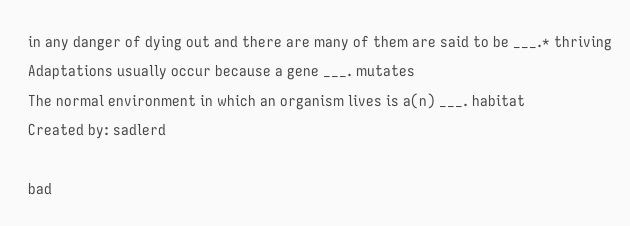in any danger of dying out and there are many of them are said to be ___.* thriving
Adaptations usually occur because a gene ___. mutates
The normal environment in which an organism lives is a(n) ___. habitat
Created by: sadlerd

bad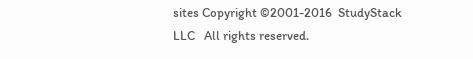sites Copyright ©2001-2016  StudyStack LLC   All rights reserved.